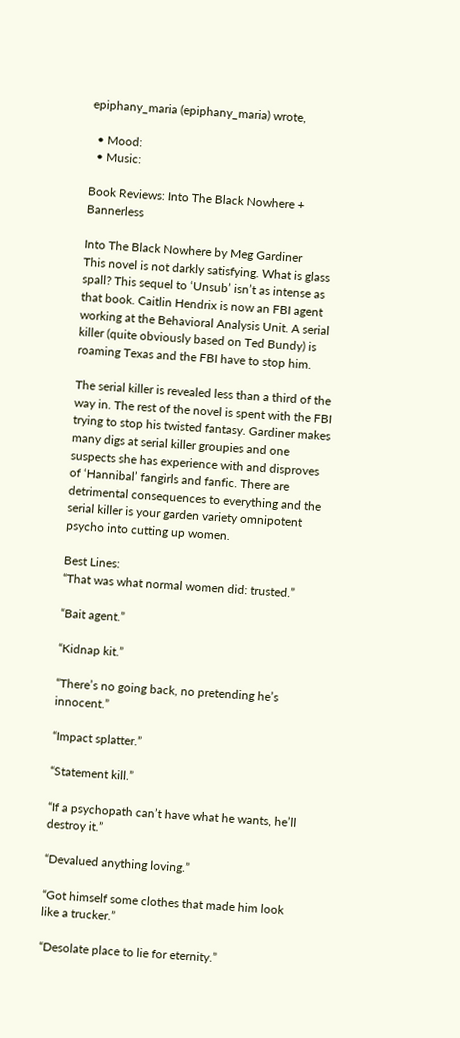epiphany_maria (epiphany_maria) wrote,

  • Mood:
  • Music:

Book Reviews: Into The Black Nowhere + Bannerless

Into The Black Nowhere by Meg Gardiner
This novel is not darkly satisfying. What is glass spall? This sequel to ‘Unsub’ isn’t as intense as that book. Caitlin Hendrix is now an FBI agent working at the Behavioral Analysis Unit. A serial killer (quite obviously based on Ted Bundy) is roaming Texas and the FBI have to stop him.

The serial killer is revealed less than a third of the way in. The rest of the novel is spent with the FBI trying to stop his twisted fantasy. Gardiner makes many digs at serial killer groupies and one suspects she has experience with and disproves of ‘Hannibal’ fangirls and fanfic. There are detrimental consequences to everything and the serial killer is your garden variety omnipotent psycho into cutting up women.

Best Lines:
“That was what normal women did: trusted.”

“Bait agent.”

“Kidnap kit.”

“There’s no going back, no pretending he’s innocent.”

“Impact splatter.”

“Statement kill.”

“If a psychopath can’t have what he wants, he’ll destroy it.”

“Devalued anything loving.”

“Got himself some clothes that made him look like a trucker.”

“Desolate place to lie for eternity.”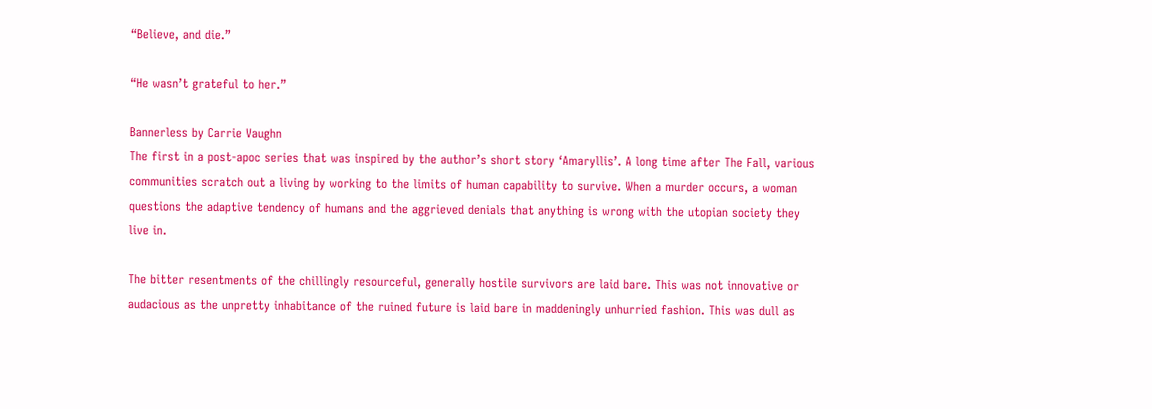“Believe, and die.”

“He wasn’t grateful to her.”

Bannerless by Carrie Vaughn
The first in a post-apoc series that was inspired by the author’s short story ‘Amaryllis’. A long time after The Fall, various communities scratch out a living by working to the limits of human capability to survive. When a murder occurs, a woman questions the adaptive tendency of humans and the aggrieved denials that anything is wrong with the utopian society they live in.

The bitter resentments of the chillingly resourceful, generally hostile survivors are laid bare. This was not innovative or audacious as the unpretty inhabitance of the ruined future is laid bare in maddeningly unhurried fashion. This was dull as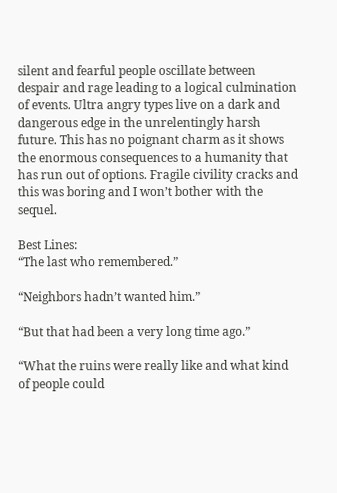silent and fearful people oscillate between despair and rage leading to a logical culmination of events. Ultra angry types live on a dark and dangerous edge in the unrelentingly harsh future. This has no poignant charm as it shows the enormous consequences to a humanity that has run out of options. Fragile civility cracks and this was boring and I won’t bother with the sequel.

Best Lines:
“The last who remembered.”

“Neighbors hadn’t wanted him.”

“But that had been a very long time ago.”

“What the ruins were really like and what kind of people could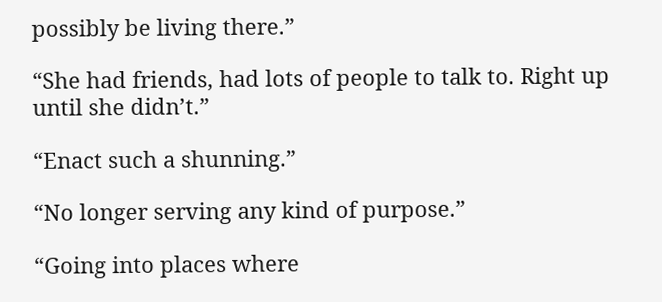possibly be living there.”

“She had friends, had lots of people to talk to. Right up until she didn’t.”

“Enact such a shunning.”

“No longer serving any kind of purpose.”

“Going into places where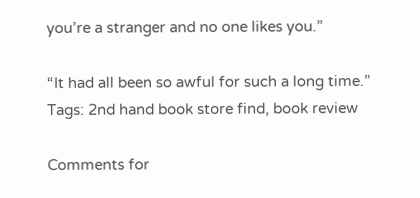you’re a stranger and no one likes you.”

“It had all been so awful for such a long time.”
Tags: 2nd hand book store find, book review

Comments for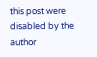this post were disabled by the author